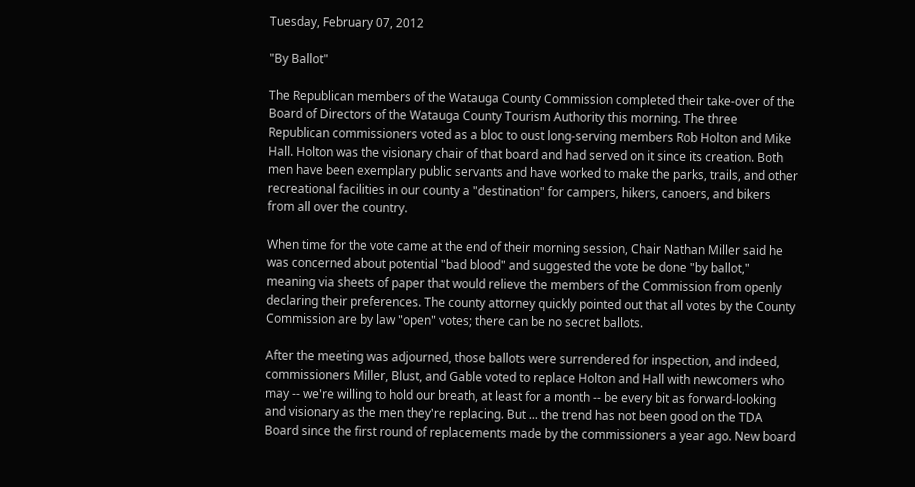Tuesday, February 07, 2012

"By Ballot"

The Republican members of the Watauga County Commission completed their take-over of the Board of Directors of the Watauga County Tourism Authority this morning. The three Republican commissioners voted as a bloc to oust long-serving members Rob Holton and Mike Hall. Holton was the visionary chair of that board and had served on it since its creation. Both men have been exemplary public servants and have worked to make the parks, trails, and other recreational facilities in our county a "destination" for campers, hikers, canoers, and bikers from all over the country.

When time for the vote came at the end of their morning session, Chair Nathan Miller said he was concerned about potential "bad blood" and suggested the vote be done "by ballot," meaning via sheets of paper that would relieve the members of the Commission from openly declaring their preferences. The county attorney quickly pointed out that all votes by the County Commission are by law "open" votes; there can be no secret ballots.

After the meeting was adjourned, those ballots were surrendered for inspection, and indeed, commissioners Miller, Blust, and Gable voted to replace Holton and Hall with newcomers who may -- we're willing to hold our breath, at least for a month -- be every bit as forward-looking and visionary as the men they're replacing. But ... the trend has not been good on the TDA Board since the first round of replacements made by the commissioners a year ago. New board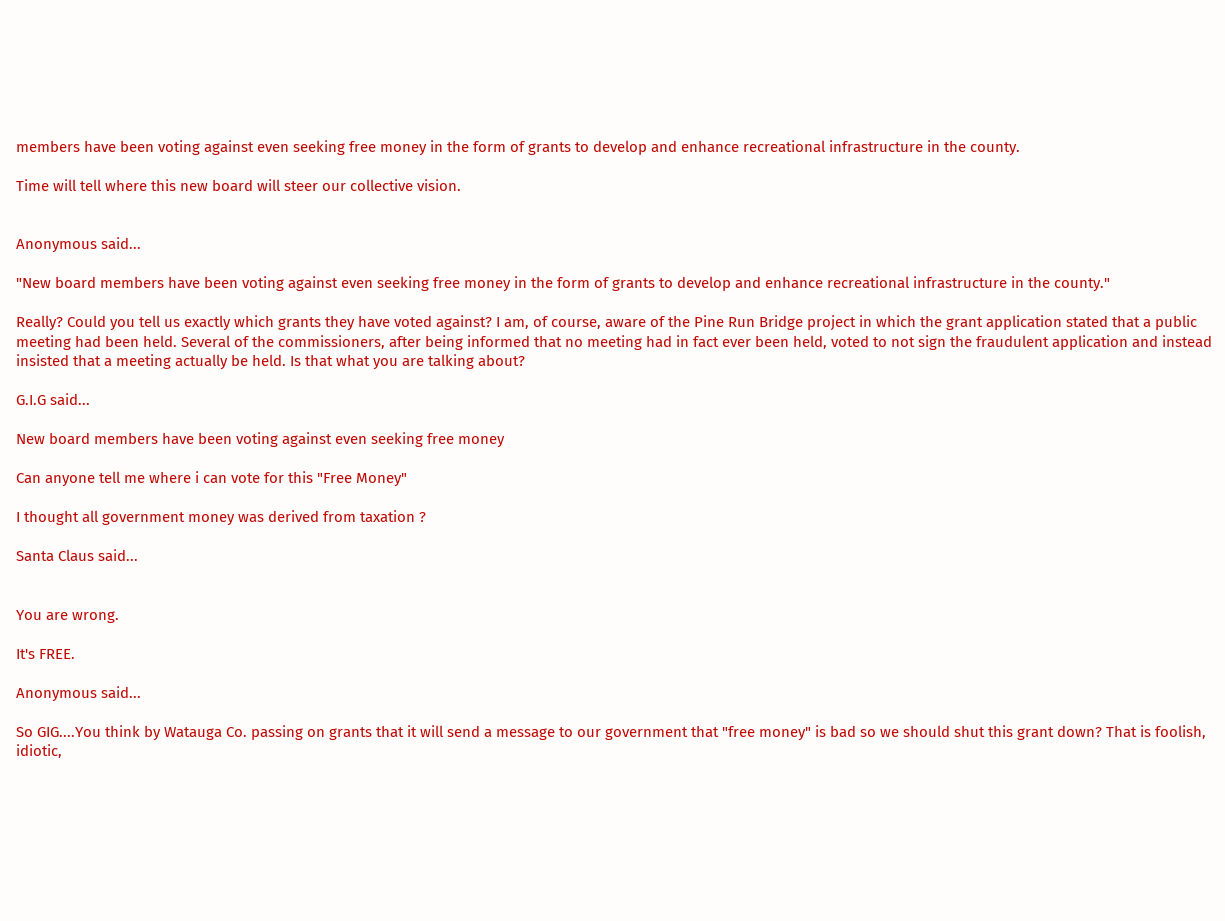members have been voting against even seeking free money in the form of grants to develop and enhance recreational infrastructure in the county.

Time will tell where this new board will steer our collective vision.


Anonymous said...

"New board members have been voting against even seeking free money in the form of grants to develop and enhance recreational infrastructure in the county."

Really? Could you tell us exactly which grants they have voted against? I am, of course, aware of the Pine Run Bridge project in which the grant application stated that a public meeting had been held. Several of the commissioners, after being informed that no meeting had in fact ever been held, voted to not sign the fraudulent application and instead insisted that a meeting actually be held. Is that what you are talking about?

G.I.G said...

New board members have been voting against even seeking free money

Can anyone tell me where i can vote for this "Free Money"

I thought all government money was derived from taxation ?

Santa Claus said...


You are wrong.

It's FREE.

Anonymous said...

So GIG....You think by Watauga Co. passing on grants that it will send a message to our government that "free money" is bad so we should shut this grant down? That is foolish, idiotic,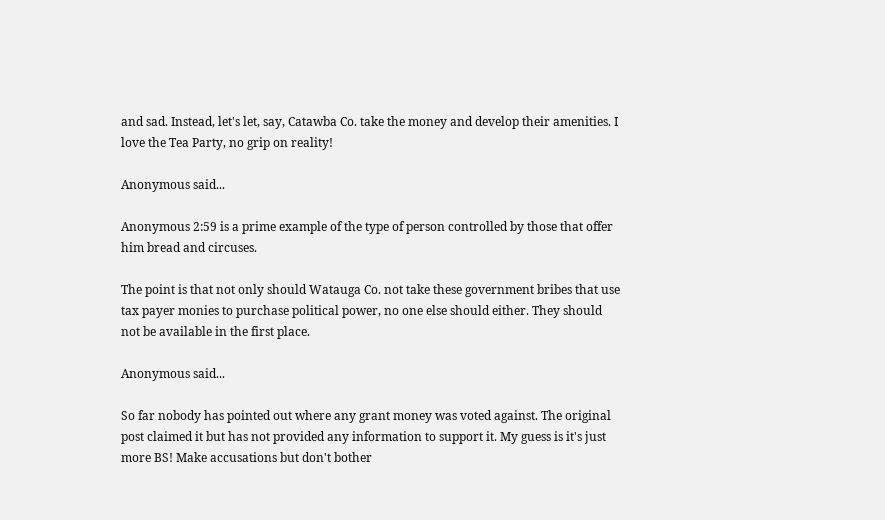and sad. Instead, let's let, say, Catawba Co. take the money and develop their amenities. I love the Tea Party, no grip on reality!

Anonymous said...

Anonymous 2:59 is a prime example of the type of person controlled by those that offer him bread and circuses.

The point is that not only should Watauga Co. not take these government bribes that use tax payer monies to purchase political power, no one else should either. They should not be available in the first place.

Anonymous said...

So far nobody has pointed out where any grant money was voted against. The original post claimed it but has not provided any information to support it. My guess is it's just more BS! Make accusations but don't bother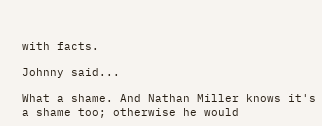with facts.

Johnny said...

What a shame. And Nathan Miller knows it's a shame too; otherwise he would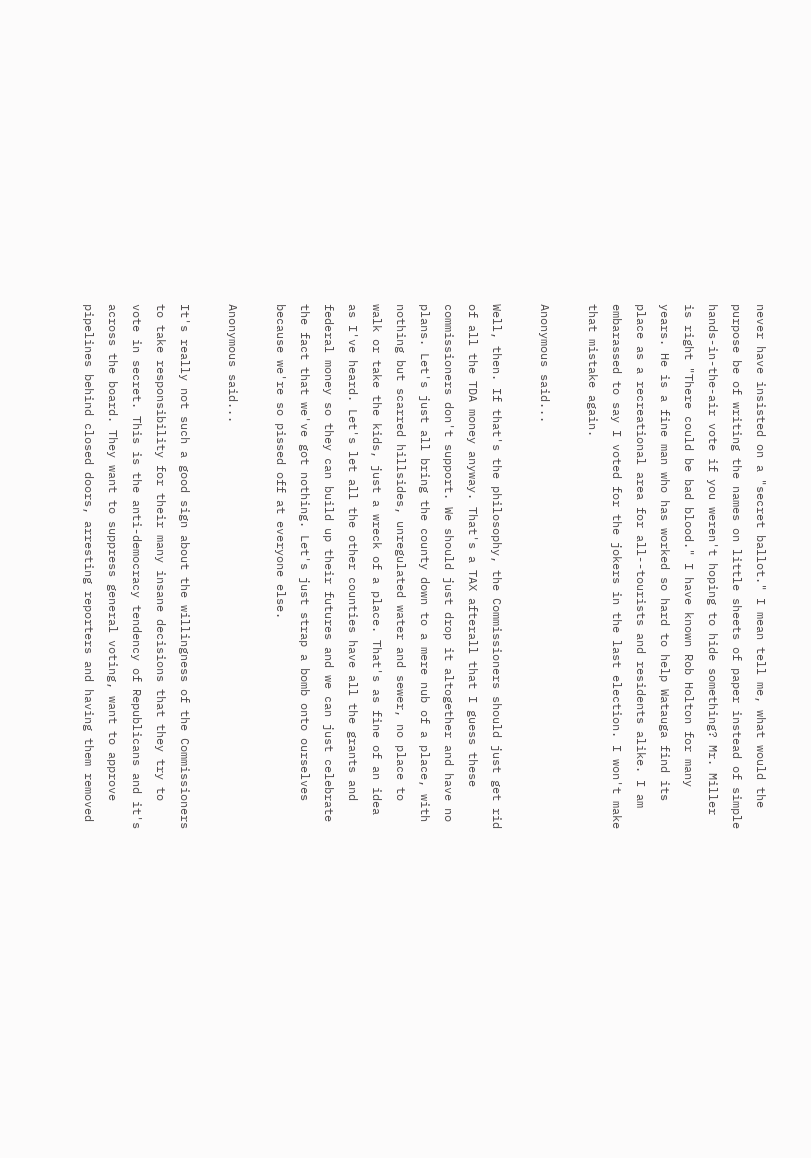never have insisted on a "secret ballot." I mean tell me, what would the purpose be of writing the names on little sheets of paper instead of simple hands-in-the-air vote if you weren't hoping to hide something? Mr. Miller is right "There could be bad blood." I have known Rob Holton for many years. He is a fine man who has worked so hard to help Watauga find its place as a recreational area for all--tourists and residents alike. I am embarassed to say I voted for the jokers in the last election. I won't make that mistake again.

Anonymous said...

Well, then. If that's the philosophy, the Commissioners should just get rid of all the TDA money anyway. That's a TAX afterall that I guess these commissioners don't support. We should just drop it altogether and have no plans. Let's just all bring the county down to a mere nub of a place, with nothing but scarred hillsides, unregulated water and sewer, no place to walk or take the kids, just a wreck of a place. That's as fine of an idea as I've heard. Let's let all the other counties have all the grants and federal money so they can build up their futures and we can just celebrate the fact that we've got nothing. Let's just strap a bomb onto ourselves because we're so pissed off at everyone else.

Anonymous said...

It's really not such a good sign about the willingness of the Commissioners to take responsibility for their many insane decisions that they try to vote in secret. This is the anti-democracy tendency of Republicans and it's across the board. They want to suppress general voting, want to approve pipelines behind closed doors, arresting reporters and having them removed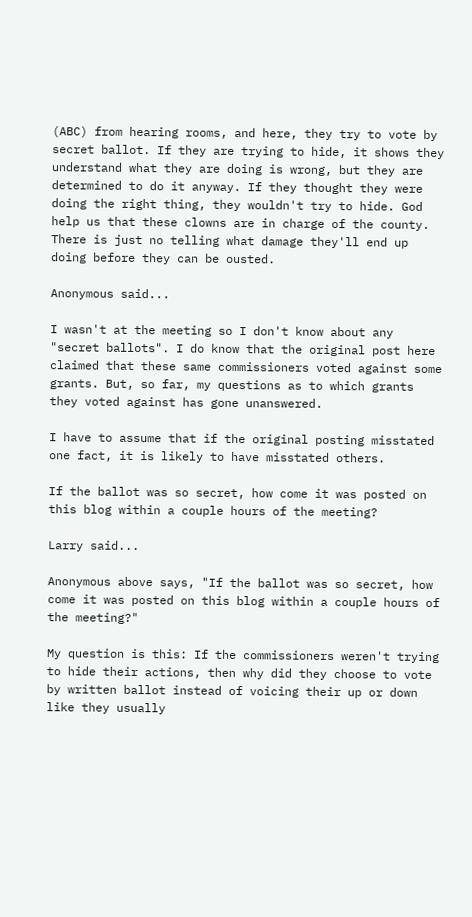(ABC) from hearing rooms, and here, they try to vote by secret ballot. If they are trying to hide, it shows they understand what they are doing is wrong, but they are determined to do it anyway. If they thought they were doing the right thing, they wouldn't try to hide. God help us that these clowns are in charge of the county. There is just no telling what damage they'll end up doing before they can be ousted.

Anonymous said...

I wasn't at the meeting so I don't know about any "secret ballots". I do know that the original post here claimed that these same commissioners voted against some grants. But, so far, my questions as to which grants they voted against has gone unanswered.

I have to assume that if the original posting misstated one fact, it is likely to have misstated others.

If the ballot was so secret, how come it was posted on this blog within a couple hours of the meeting?

Larry said...

Anonymous above says, "If the ballot was so secret, how come it was posted on this blog within a couple hours of the meeting?"

My question is this: If the commissioners weren't trying to hide their actions, then why did they choose to vote by written ballot instead of voicing their up or down like they usually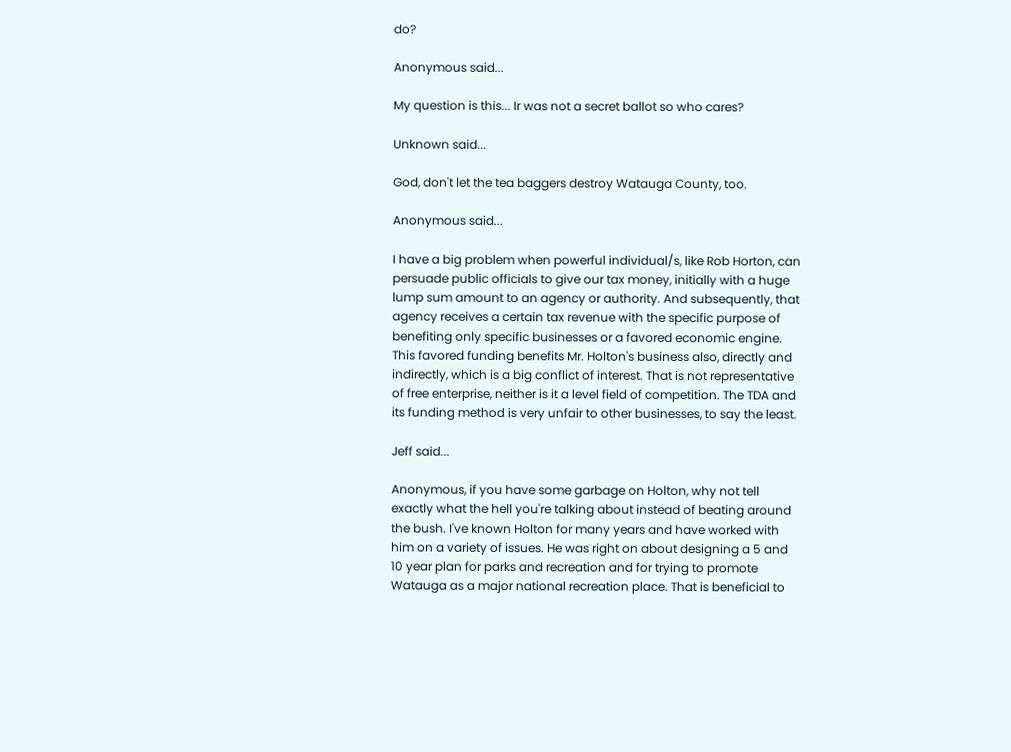do?

Anonymous said...

My question is this... Ir was not a secret ballot so who cares?

Unknown said...

God, don't let the tea baggers destroy Watauga County, too.

Anonymous said...

I have a big problem when powerful individual/s, like Rob Horton, can persuade public officials to give our tax money, initially with a huge lump sum amount to an agency or authority. And subsequently, that agency receives a certain tax revenue with the specific purpose of benefiting only specific businesses or a favored economic engine. This favored funding benefits Mr. Holton's business also, directly and indirectly, which is a big conflict of interest. That is not representative of free enterprise, neither is it a level field of competition. The TDA and its funding method is very unfair to other businesses, to say the least.

Jeff said...

Anonymous, if you have some garbage on Holton, why not tell exactly what the hell you're talking about instead of beating around the bush. I've known Holton for many years and have worked with him on a variety of issues. He was right on about designing a 5 and 10 year plan for parks and recreation and for trying to promote Watauga as a major national recreation place. That is beneficial to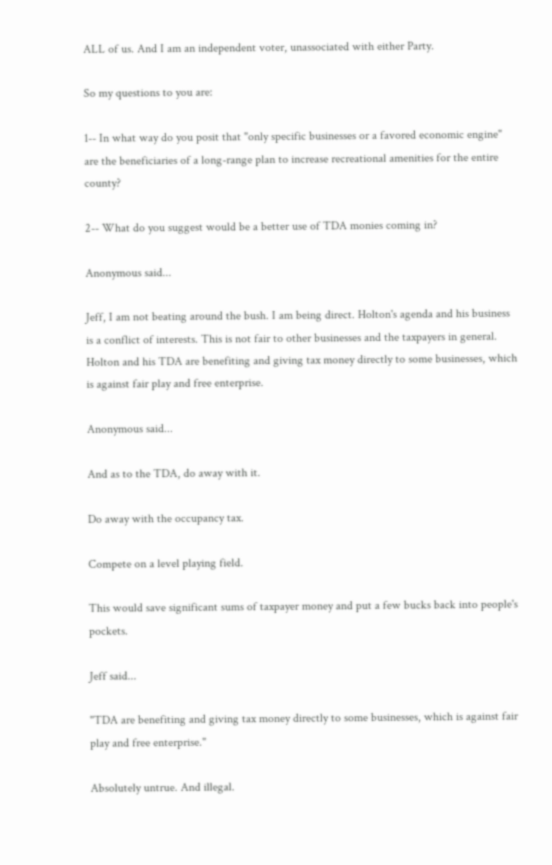ALL of us. And I am an independent voter, unassociated with either Party.

So my questions to you are:

1-- In what way do you posit that "only specific businesses or a favored economic engine" are the beneficiaries of a long-range plan to increase recreational amenities for the entire county?

2-- What do you suggest would be a better use of TDA monies coming in?

Anonymous said...

Jeff, I am not beating around the bush. I am being direct. Holton's agenda and his business is a conflict of interests. This is not fair to other businesses and the taxpayers in general. Holton and his TDA are benefiting and giving tax money directly to some businesses, which is against fair play and free enterprise.

Anonymous said...

And as to the TDA, do away with it.

Do away with the occupancy tax.

Compete on a level playing field.

This would save significant sums of taxpayer money and put a few bucks back into people's pockets.

Jeff said...

"TDA are benefiting and giving tax money directly to some businesses, which is against fair play and free enterprise."

Absolutely untrue. And illegal.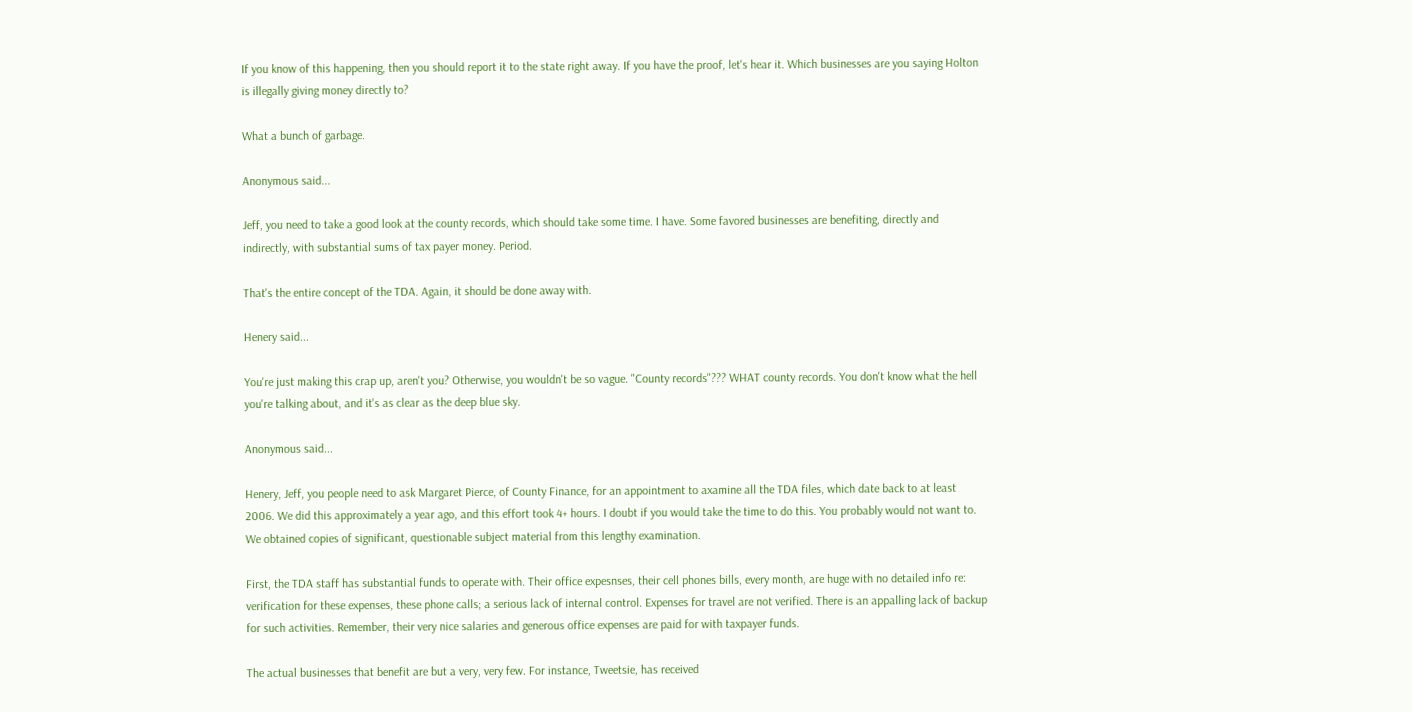If you know of this happening, then you should report it to the state right away. If you have the proof, let's hear it. Which businesses are you saying Holton is illegally giving money directly to?

What a bunch of garbage.

Anonymous said...

Jeff, you need to take a good look at the county records, which should take some time. I have. Some favored businesses are benefiting, directly and indirectly, with substantial sums of tax payer money. Period.

That's the entire concept of the TDA. Again, it should be done away with.

Henery said...

You're just making this crap up, aren't you? Otherwise, you wouldn't be so vague. "County records"??? WHAT county records. You don't know what the hell you're talking about, and it's as clear as the deep blue sky.

Anonymous said...

Henery, Jeff, you people need to ask Margaret Pierce, of County Finance, for an appointment to axamine all the TDA files, which date back to at least 2006. We did this approximately a year ago, and this effort took 4+ hours. I doubt if you would take the time to do this. You probably would not want to. We obtained copies of significant, questionable subject material from this lengthy examination.

First, the TDA staff has substantial funds to operate with. Their office expesnses, their cell phones bills, every month, are huge with no detailed info re: verification for these expenses, these phone calls; a serious lack of internal control. Expenses for travel are not verified. There is an appalling lack of backup for such activities. Remember, their very nice salaries and generous office expenses are paid for with taxpayer funds.

The actual businesses that benefit are but a very, very few. For instance, Tweetsie, has received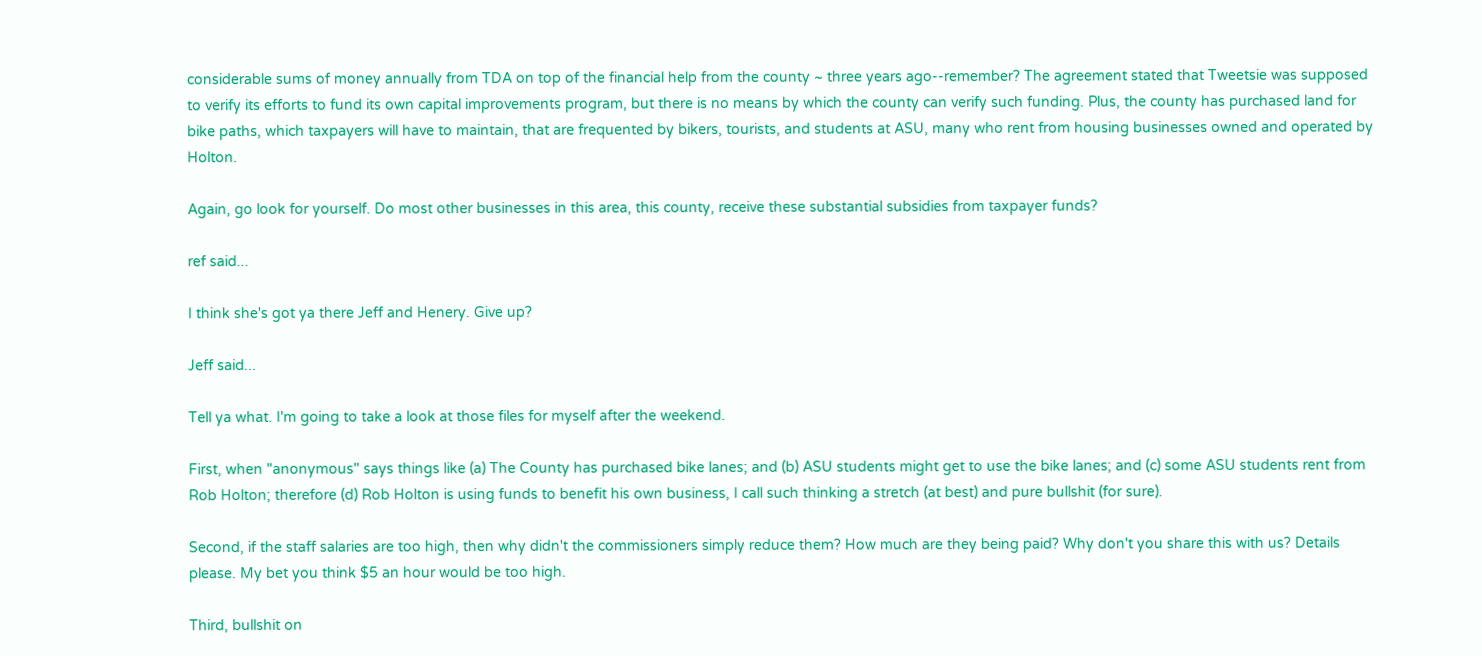considerable sums of money annually from TDA on top of the financial help from the county ~ three years ago--remember? The agreement stated that Tweetsie was supposed to verify its efforts to fund its own capital improvements program, but there is no means by which the county can verify such funding. Plus, the county has purchased land for bike paths, which taxpayers will have to maintain, that are frequented by bikers, tourists, and students at ASU, many who rent from housing businesses owned and operated by Holton.

Again, go look for yourself. Do most other businesses in this area, this county, receive these substantial subsidies from taxpayer funds?

ref said...

I think she's got ya there Jeff and Henery. Give up?

Jeff said...

Tell ya what. I'm going to take a look at those files for myself after the weekend.

First, when "anonymous" says things like (a) The County has purchased bike lanes; and (b) ASU students might get to use the bike lanes; and (c) some ASU students rent from Rob Holton; therefore (d) Rob Holton is using funds to benefit his own business, I call such thinking a stretch (at best) and pure bullshit (for sure).

Second, if the staff salaries are too high, then why didn't the commissioners simply reduce them? How much are they being paid? Why don't you share this with us? Details please. My bet you think $5 an hour would be too high.

Third, bullshit on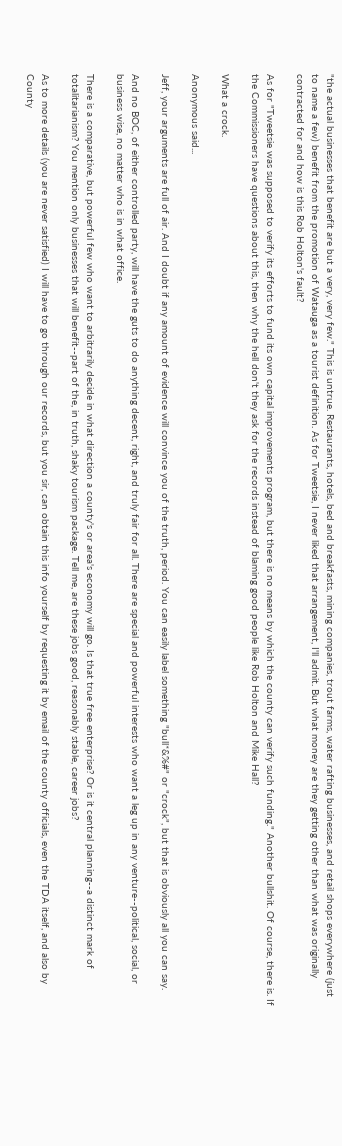"the actual businesses that benefit are but a very, very few." This is untrue. Restaurants, hotels, bed and breakfasts, mining companies, trout farms, water rafting businesses, and retail shops everywhere (just to name a few) benefit from the promotion of Watauga as a tourist definition. As for Tweetsie, I never liked that arrangement, I'll admit. But what money are they getting other than what was originally contracted for and how is this Rob Holton's fault?

As for "Tweetsie was supposed to verify its efforts to fund its own capital improvements program, but there is no means by which the county can verify such funding." Another bullshit. Of course, there is. If the Commissioners have questions about this, then why the hell don't they ask for the records instead of blaming good people like Rob Holton and Mike Hall?

What a crock.

Anonymous said...

Jeff, your arguments are full of air. And I doubt if any amount of evidence will convince you of the truth, period. You can easily label something "bull*&%#" or "crock", but that is obviously all you can say.

And no BOC, of either controlled party, will have the guts to do anything decent, right, and truly fair for all. There are special and powerful interests who want a leg up in any venture--political, social, or business wise, no matter who is in what office.

There is a comparative, but powerful few who want to arbitrarily decide in what direction a county's or area's economy will go. Is that true free enterprise? Or is it central planning--a distinct mark of totalitarianism? You mention only businesses that will benefit--part of the, in truth, shaky tourism package. Tell me, are these jobs good, reasonably stable, career jobs?

As to more details (you are never satisfied) I will have to go through our records, but you sir, can obtain this info yourself by requesting it by email of the county officials, even the TDA itself, and also by County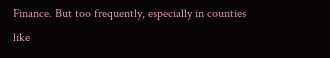Finance. But too frequently, especially in counties like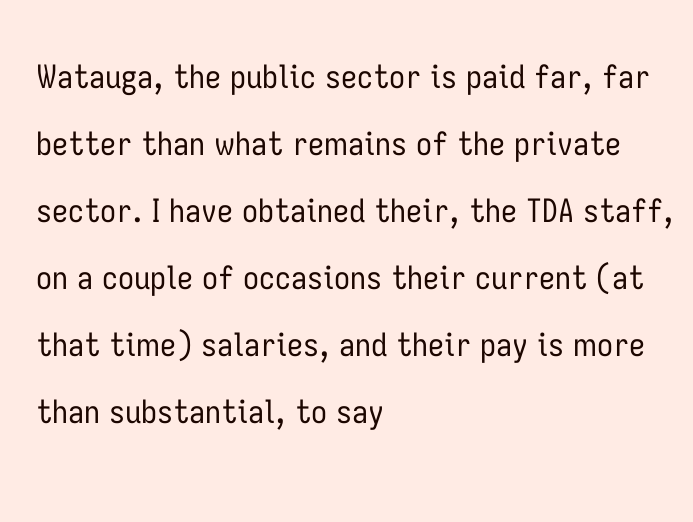Watauga, the public sector is paid far, far better than what remains of the private sector. I have obtained their, the TDA staff, on a couple of occasions their current (at that time) salaries, and their pay is more than substantial, to say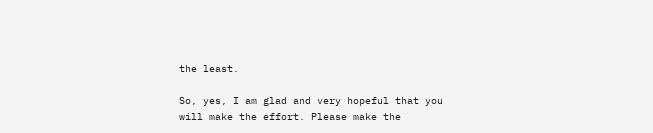the least.

So, yes, I am glad and very hopeful that you will make the effort. Please make the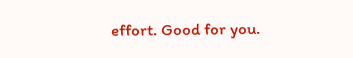effort. Good for you.